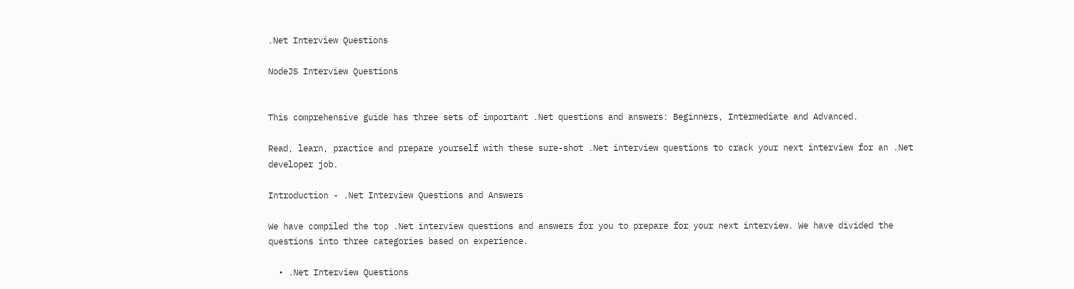.Net Interview Questions

NodeJS Interview Questions


This comprehensive guide has three sets of important .Net questions and answers: Beginners, Intermediate and Advanced.

Read, learn, practice and prepare yourself with these sure-shot .Net interview questions to crack your next interview for an .Net developer job.

Introduction - .Net Interview Questions and Answers

We have compiled the top .Net interview questions and answers for you to prepare for your next interview. We have divided the questions into three categories based on experience.

  • .Net Interview Questions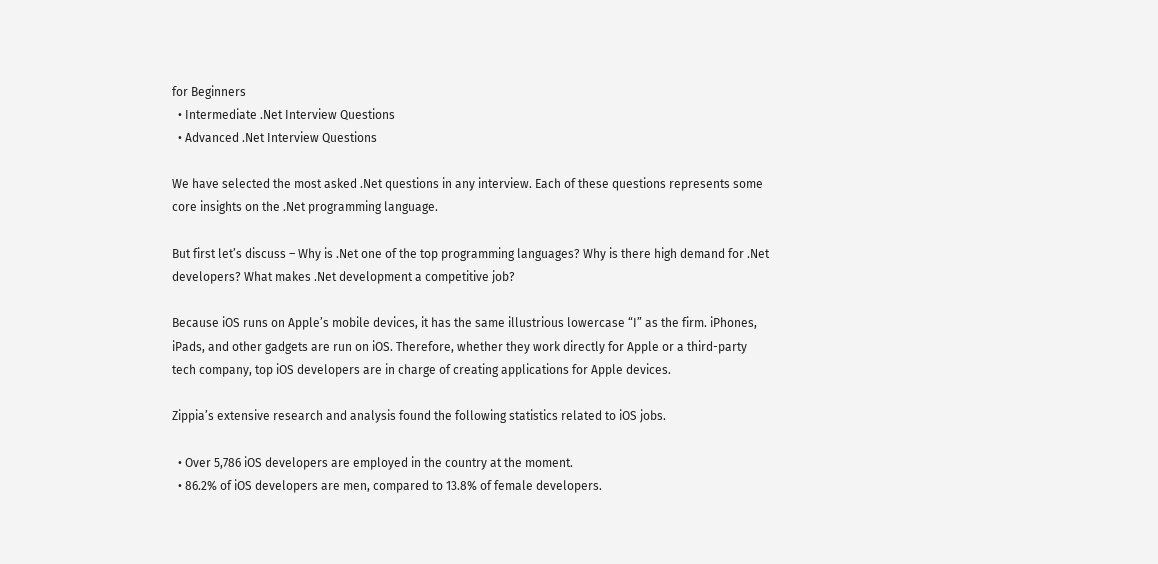for Beginners
  • Intermediate .Net Interview Questions
  • Advanced .Net Interview Questions

We have selected the most asked .Net questions in any interview. Each of these questions represents some core insights on the .Net programming language.

But first let’s discuss – Why is .Net one of the top programming languages? Why is there high demand for .Net developers? What makes .Net development a competitive job?

Because iOS runs on Apple’s mobile devices, it has the same illustrious lowercase “I” as the firm. iPhones, iPads, and other gadgets are run on iOS. Therefore, whether they work directly for Apple or a third-party tech company, top iOS developers are in charge of creating applications for Apple devices.

Zippia’s extensive research and analysis found the following statistics related to iOS jobs.

  • Over 5,786 iOS developers are employed in the country at the moment.
  • 86.2% of iOS developers are men, compared to 13.8% of female developers.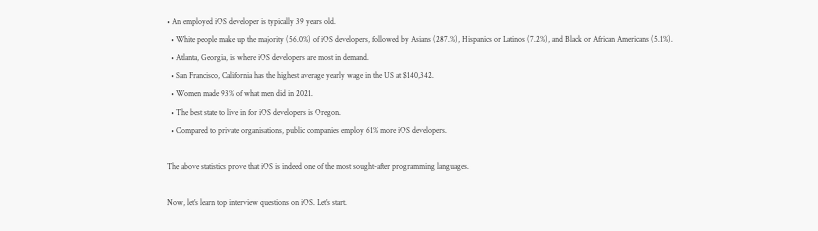• An employed iOS developer is typically 39 years old.
  • White people make up the majority (56.0%) of iOS developers, followed by Asians (287.%), Hispanics or Latinos (7.2%), and Black or African Americans (5.1%).
  • Atlanta, Georgia, is where iOS developers are most in demand.
  • San Francisco, California has the highest average yearly wage in the US at $140,342.
  • Women made 93% of what men did in 2021.
  • The best state to live in for iOS developers is Oregon.
  • Compared to private organisations, public companies employ 61% more iOS developers.

The above statistics prove that iOS is indeed one of the most sought-after programming languages.

Now, let’s learn top interview questions on iOS. Let’s start.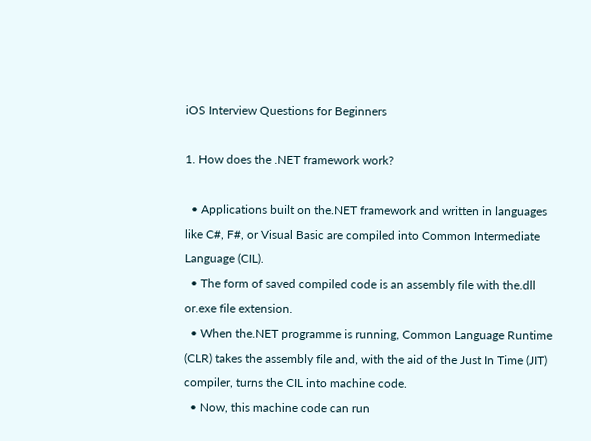iOS Interview Questions for Beginners

1. How does the .NET framework work?

  • Applications built on the.NET framework and written in languages like C#, F#, or Visual Basic are compiled into Common Intermediate Language (CIL).
  • The form of saved compiled code is an assembly file with the.dll or.exe file extension.
  • When the.NET programme is running, Common Language Runtime (CLR) takes the assembly file and, with the aid of the Just In Time (JIT) compiler, turns the CIL into machine code.
  • Now, this machine code can run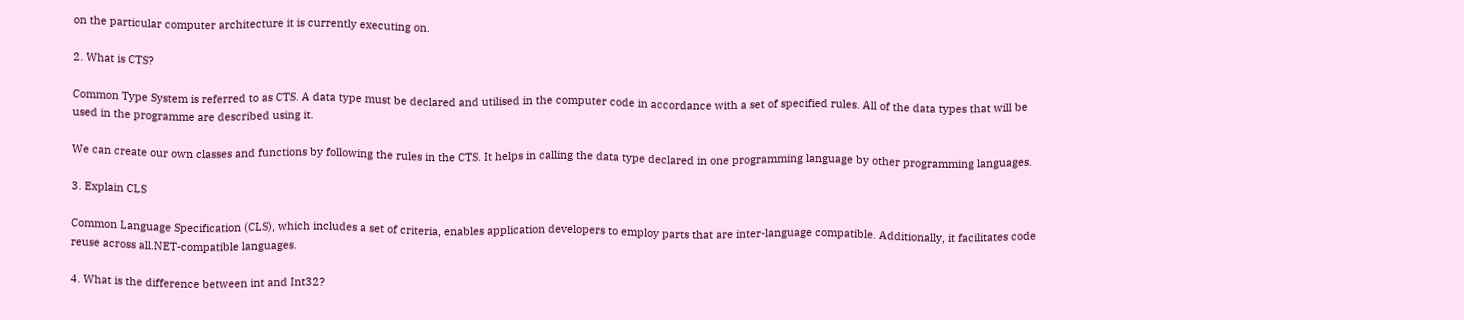on the particular computer architecture it is currently executing on.

2. What is CTS?

Common Type System is referred to as CTS. A data type must be declared and utilised in the computer code in accordance with a set of specified rules. All of the data types that will be used in the programme are described using it.

We can create our own classes and functions by following the rules in the CTS. It helps in calling the data type declared in one programming language by other programming languages.

3. Explain CLS

Common Language Specification (CLS), which includes a set of criteria, enables application developers to employ parts that are inter-language compatible. Additionally, it facilitates code reuse across all.NET-compatible languages.

4. What is the difference between int and Int32?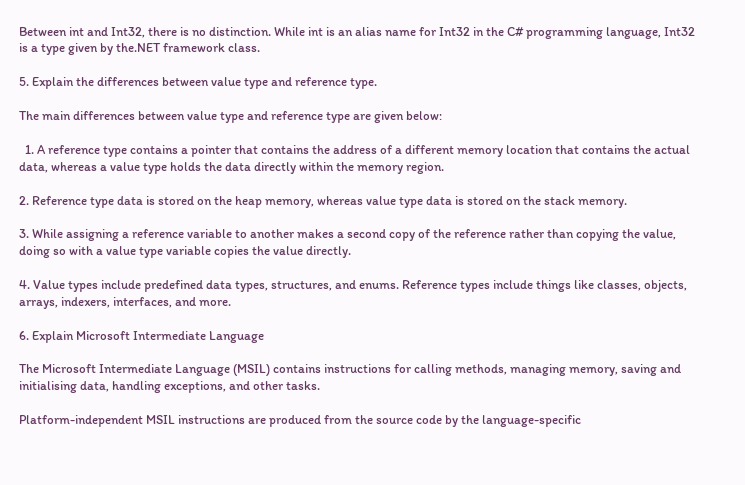Between int and Int32, there is no distinction. While int is an alias name for Int32 in the C# programming language, Int32 is a type given by the.NET framework class.

5. Explain the differences between value type and reference type.

The main differences between value type and reference type are given below:

  1. A reference type contains a pointer that contains the address of a different memory location that contains the actual data, whereas a value type holds the data directly within the memory region.

2. Reference type data is stored on the heap memory, whereas value type data is stored on the stack memory.

3. While assigning a reference variable to another makes a second copy of the reference rather than copying the value, doing so with a value type variable copies the value directly.

4. Value types include predefined data types, structures, and enums. Reference types include things like classes, objects, arrays, indexers, interfaces, and more.

6. Explain Microsoft Intermediate Language

The Microsoft Intermediate Language (MSIL) contains instructions for calling methods, managing memory, saving and initialising data, handling exceptions, and other tasks.

Platform-independent MSIL instructions are produced from the source code by the language-specific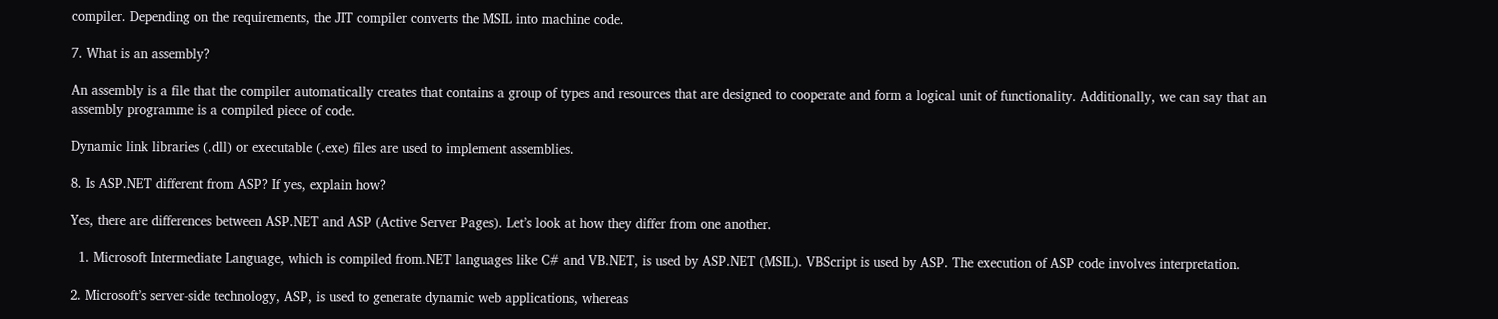compiler. Depending on the requirements, the JIT compiler converts the MSIL into machine code.

7. What is an assembly?

An assembly is a file that the compiler automatically creates that contains a group of types and resources that are designed to cooperate and form a logical unit of functionality. Additionally, we can say that an assembly programme is a compiled piece of code.

Dynamic link libraries (.dll) or executable (.exe) files are used to implement assemblies.

8. Is ASP.NET different from ASP? If yes, explain how?

Yes, there are differences between ASP.NET and ASP (Active Server Pages). Let’s look at how they differ from one another.

  1. Microsoft Intermediate Language, which is compiled from.NET languages like C# and VB.NET, is used by ASP.NET (MSIL). VBScript is used by ASP. The execution of ASP code involves interpretation.

2. Microsoft’s server-side technology, ASP, is used to generate dynamic web applications, whereas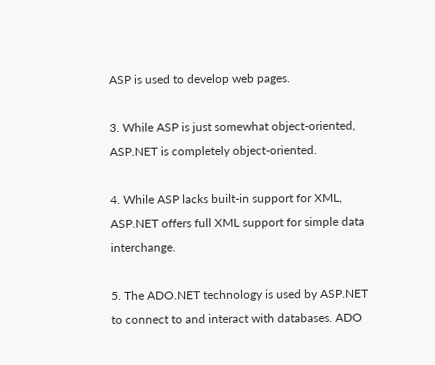ASP is used to develop web pages.

3. While ASP is just somewhat object-oriented, ASP.NET is completely object-oriented.

4. While ASP lacks built-in support for XML, ASP.NET offers full XML support for simple data interchange.

5. The ADO.NET technology is used by ASP.NET to connect to and interact with databases. ADO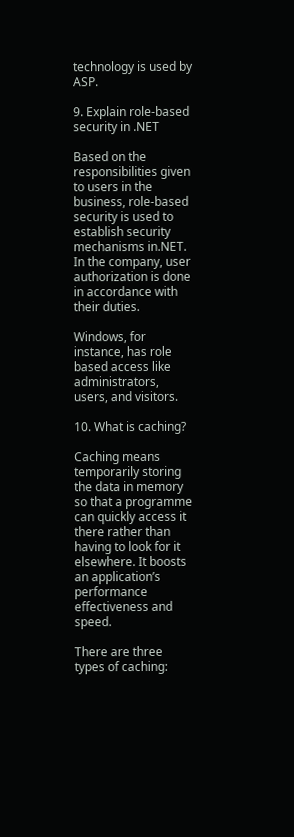technology is used by ASP.

9. Explain role-based security in .NET

Based on the responsibilities given to users in the business, role-based security is used to establish security mechanisms in.NET. In the company, user authorization is done in accordance with their duties.

Windows, for instance, has role based access like administrators, users, and visitors.

10. What is caching?

Caching means temporarily storing the data in memory so that a programme can quickly access it there rather than having to look for it elsewhere. It boosts an application’s performance effectiveness and speed.

There are three types of caching: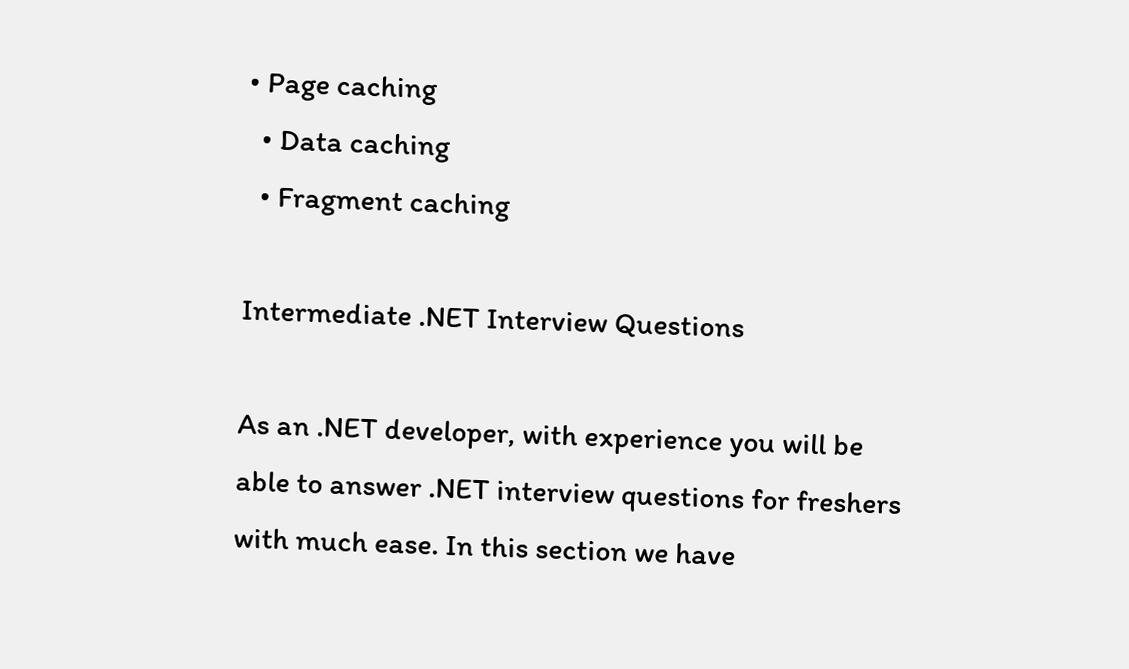• Page caching
  • Data caching
  • Fragment caching

Intermediate .NET Interview Questions

As an .NET developer, with experience you will be able to answer .NET interview questions for freshers with much ease. In this section we have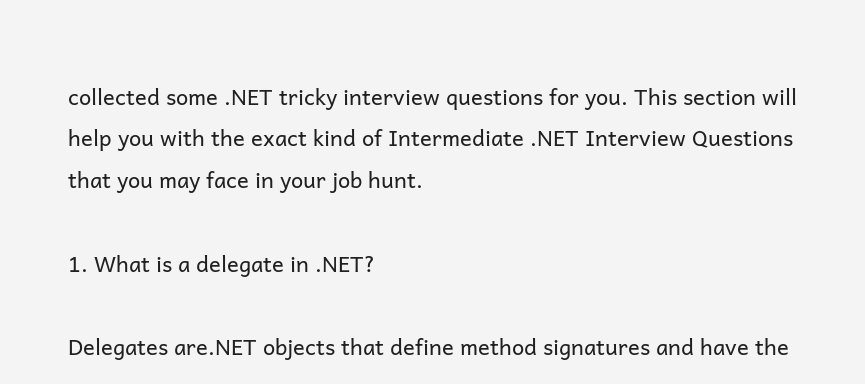collected some .NET tricky interview questions for you. This section will help you with the exact kind of Intermediate .NET Interview Questions that you may face in your job hunt.

1. What is a delegate in .NET?

Delegates are.NET objects that define method signatures and have the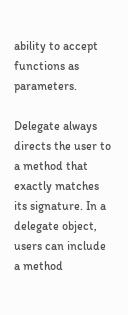ability to accept functions as parameters.

Delegate always directs the user to a method that exactly matches its signature. In a delegate object, users can include a method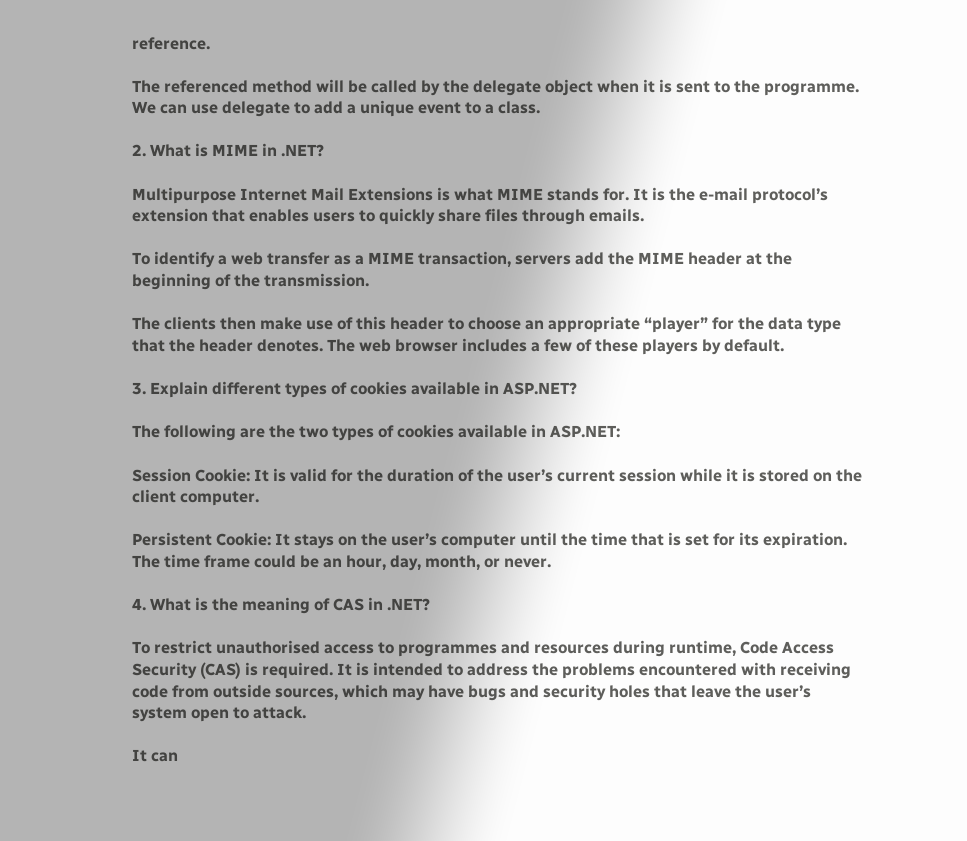reference.

The referenced method will be called by the delegate object when it is sent to the programme. We can use delegate to add a unique event to a class.

2. What is MIME in .NET?

Multipurpose Internet Mail Extensions is what MIME stands for. It is the e-mail protocol’s extension that enables users to quickly share files through emails.

To identify a web transfer as a MIME transaction, servers add the MIME header at the beginning of the transmission.

The clients then make use of this header to choose an appropriate “player” for the data type that the header denotes. The web browser includes a few of these players by default.

3. Explain different types of cookies available in ASP.NET?

The following are the two types of cookies available in ASP.NET:

Session Cookie: It is valid for the duration of the user’s current session while it is stored on the client computer.

Persistent Cookie: It stays on the user’s computer until the time that is set for its expiration. The time frame could be an hour, day, month, or never.

4. What is the meaning of CAS in .NET?

To restrict unauthorised access to programmes and resources during runtime, Code Access Security (CAS) is required. It is intended to address the problems encountered with receiving code from outside sources, which may have bugs and security holes that leave the user’s system open to attack.

It can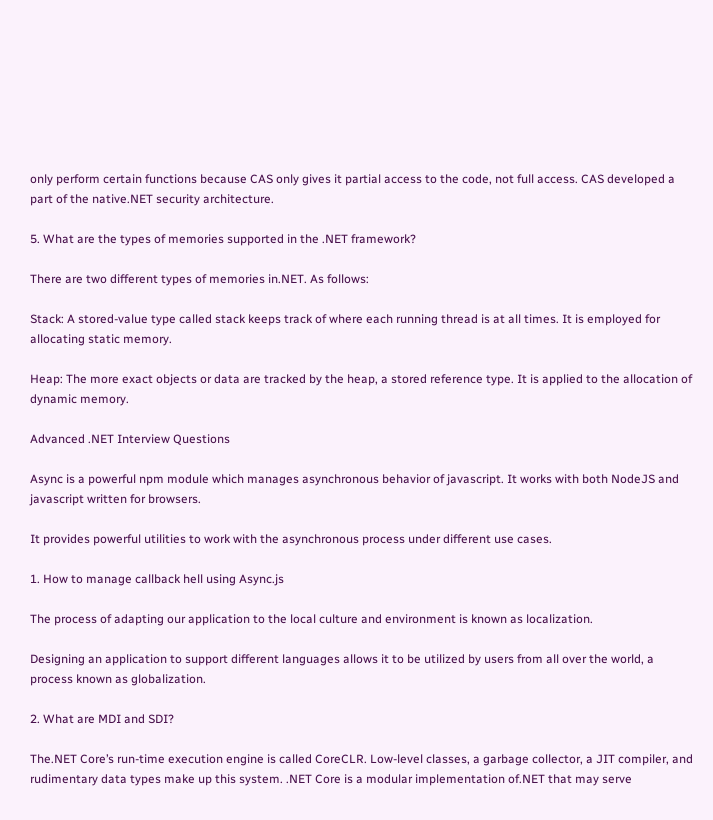only perform certain functions because CAS only gives it partial access to the code, not full access. CAS developed a part of the native.NET security architecture.

5. What are the types of memories supported in the .NET framework?

There are two different types of memories in.NET. As follows:

Stack: A stored-value type called stack keeps track of where each running thread is at all times. It is employed for allocating static memory.

Heap: The more exact objects or data are tracked by the heap, a stored reference type. It is applied to the allocation of dynamic memory.

Advanced .NET Interview Questions

Async is a powerful npm module which manages asynchronous behavior of javascript. It works with both NodeJS and javascript written for browsers.

It provides powerful utilities to work with the asynchronous process under different use cases.

1. How to manage callback hell using Async.js

The process of adapting our application to the local culture and environment is known as localization.

Designing an application to support different languages allows it to be utilized by users from all over the world, a process known as globalization.

2. What are MDI and SDI?

The.NET Core’s run-time execution engine is called CoreCLR. Low-level classes, a garbage collector, a JIT compiler, and rudimentary data types make up this system. .NET Core is a modular implementation of.NET that may serve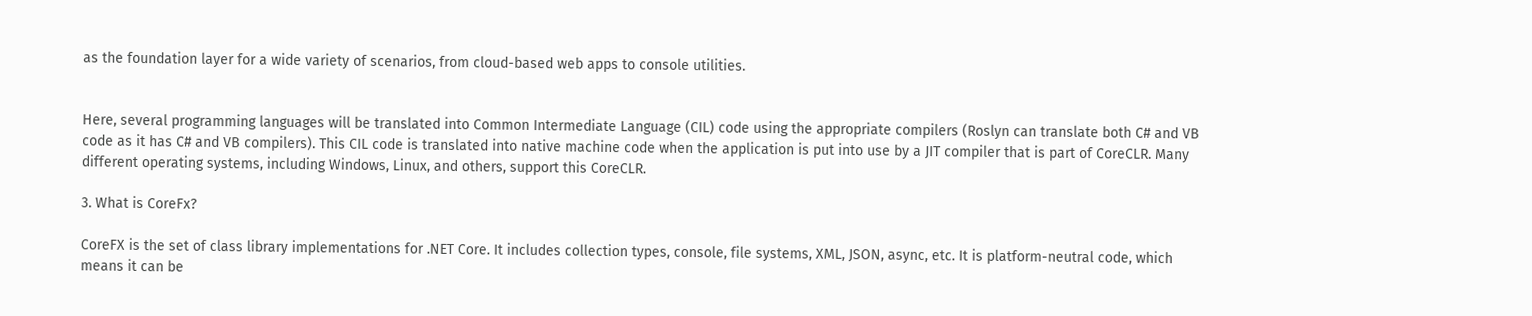as the foundation layer for a wide variety of scenarios, from cloud-based web apps to console utilities.


Here, several programming languages will be translated into Common Intermediate Language (CIL) code using the appropriate compilers (Roslyn can translate both C# and VB code as it has C# and VB compilers). This CIL code is translated into native machine code when the application is put into use by a JIT compiler that is part of CoreCLR. Many different operating systems, including Windows, Linux, and others, support this CoreCLR.

3. What is CoreFx?

CoreFX is the set of class library implementations for .NET Core. It includes collection types, console, file systems, XML, JSON, async, etc. It is platform-neutral code, which means it can be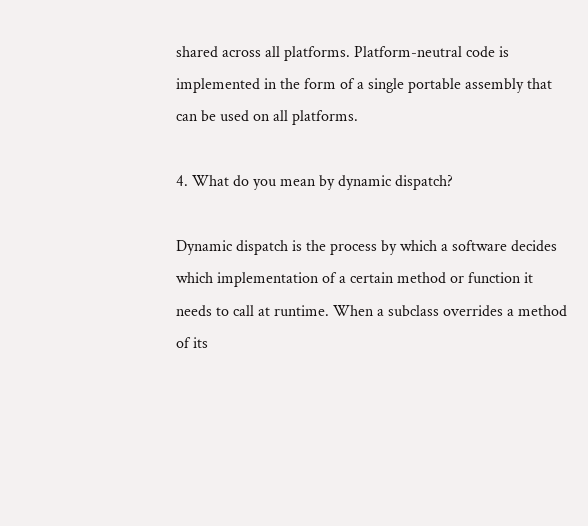shared across all platforms. Platform-neutral code is implemented in the form of a single portable assembly that can be used on all platforms.

4. What do you mean by dynamic dispatch?

Dynamic dispatch is the process by which a software decides which implementation of a certain method or function it needs to call at runtime. When a subclass overrides a method of its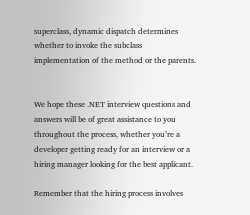superclass, dynamic dispatch determines whether to invoke the subclass implementation of the method or the parents.


We hope these .NET interview questions and answers will be of great assistance to you throughout the process, whether you’re a developer getting ready for an interview or a hiring manager looking for the best applicant.

Remember that the hiring process involves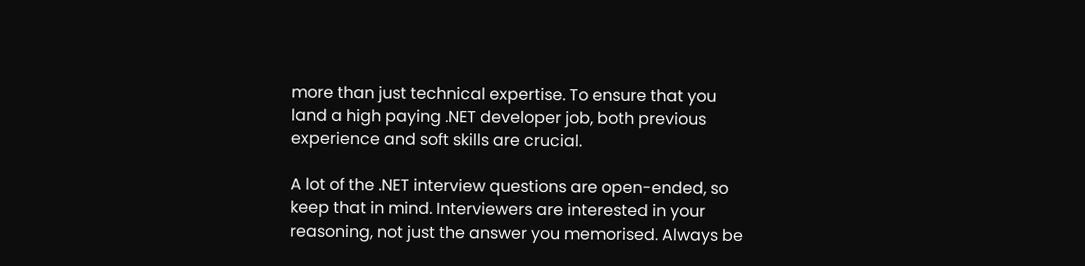more than just technical expertise. To ensure that you land a high paying .NET developer job, both previous experience and soft skills are crucial.

A lot of the .NET interview questions are open-ended, so keep that in mind. Interviewers are interested in your reasoning, not just the answer you memorised. Always be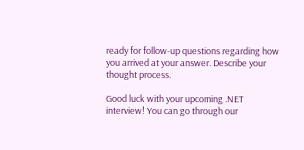ready for follow-up questions regarding how you arrived at your answer. Describe your thought process.

Good luck with your upcoming .NET interview! You can go through our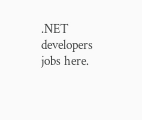.NET developers jobs here.